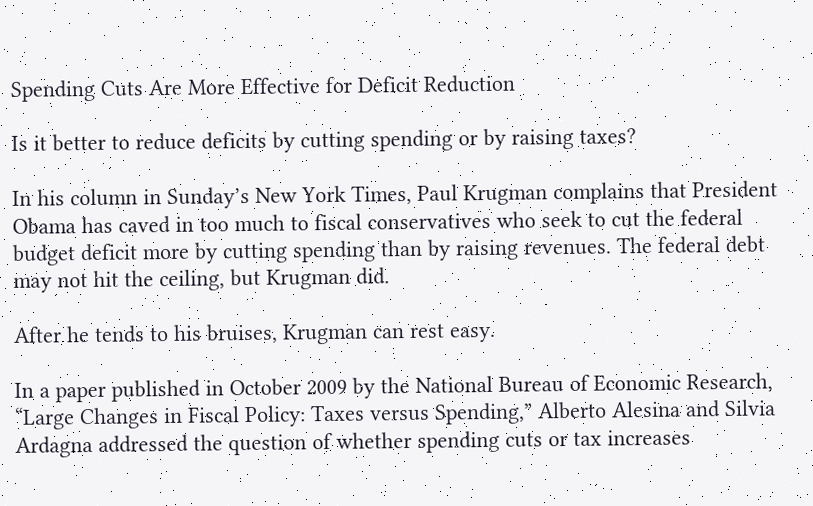Spending Cuts Are More Effective for Deficit Reduction

Is it better to reduce deficits by cutting spending or by raising taxes?

In his column in Sunday’s New York Times, Paul Krugman complains that President Obama has caved in too much to fiscal conservatives who seek to cut the federal budget deficit more by cutting spending than by raising revenues. The federal debt may not hit the ceiling, but Krugman did.

After he tends to his bruises, Krugman can rest easy.

In a paper published in October 2009 by the National Bureau of Economic Research, “Large Changes in Fiscal Policy: Taxes versus Spending,” Alberto Alesina and Silvia Ardagna addressed the question of whether spending cuts or tax increases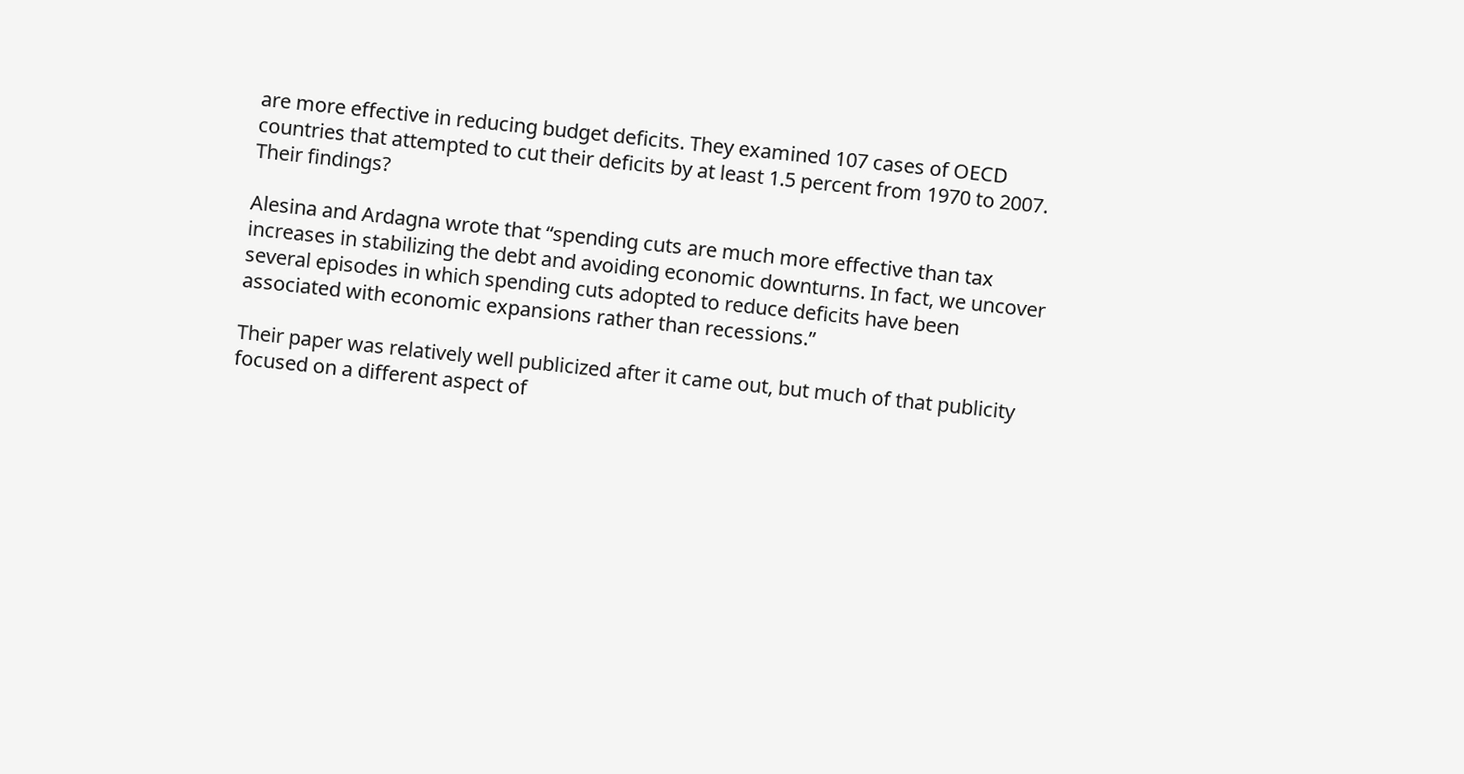are more effective in reducing budget deficits. They examined 107 cases of OECD countries that attempted to cut their deficits by at least 1.5 percent from 1970 to 2007. Their findings?

Alesina and Ardagna wrote that “spending cuts are much more effective than tax increases in stabilizing the debt and avoiding economic downturns. In fact, we uncover several episodes in which spending cuts adopted to reduce deficits have been associated with economic expansions rather than recessions.”

Their paper was relatively well publicized after it came out, but much of that publicity focused on a different aspect of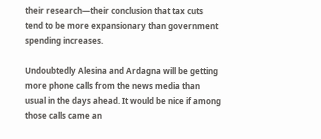their research—their conclusion that tax cuts tend to be more expansionary than government spending increases.

Undoubtedly Alesina and Ardagna will be getting more phone calls from the news media than usual in the days ahead. It would be nice if among those calls came an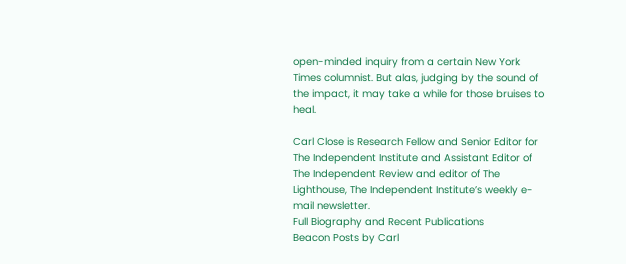open-minded inquiry from a certain New York Times columnist. But alas, judging by the sound of the impact, it may take a while for those bruises to heal.

Carl Close is Research Fellow and Senior Editor for The Independent Institute and Assistant Editor of The Independent Review and editor of The Lighthouse, The Independent Institute’s weekly e-mail newsletter.
Full Biography and Recent Publications
Beacon Posts by Carl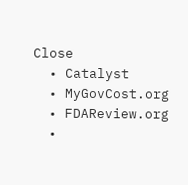Close
  • Catalyst
  • MyGovCost.org
  • FDAReview.org
  •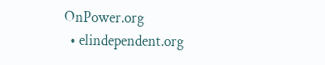OnPower.org
  • elindependent.org